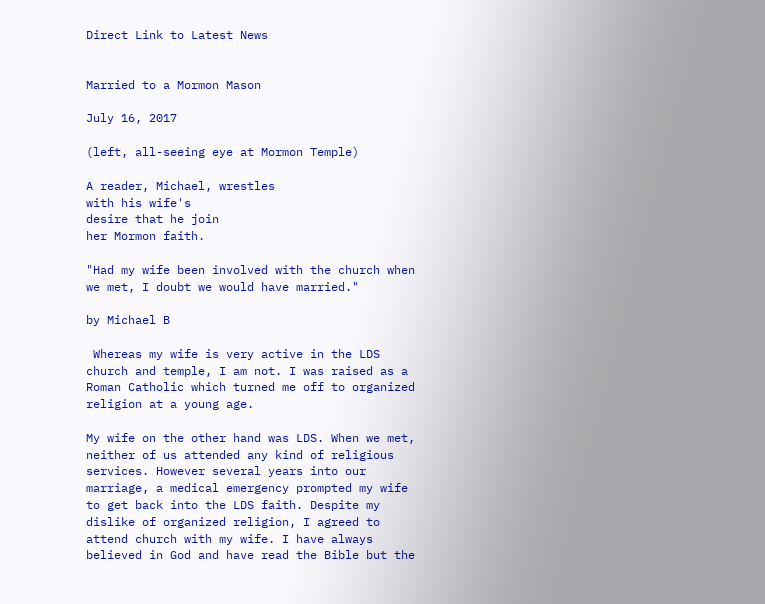Direct Link to Latest News


Married to a Mormon Mason

July 16, 2017

(left, all-seeing eye at Mormon Temple)

A reader, Michael, wrestles
with his wife's
desire that he join
her Mormon faith.

"Had my wife been involved with the church when we met, I doubt we would have married."

by Michael B

 Whereas my wife is very active in the LDS church and temple, I am not. I was raised as a Roman Catholic which turned me off to organized religion at a young age.

My wife on the other hand was LDS. When we met, neither of us attended any kind of religious services. However several years into our marriage, a medical emergency prompted my wife to get back into the LDS faith. Despite my dislike of organized religion, I agreed to attend church with my wife. I have always believed in God and have read the Bible but the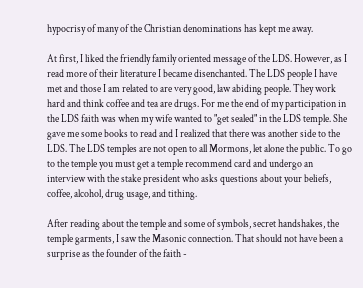hypocrisy of many of the Christian denominations has kept me away.

At first, I liked the friendly family oriented message of the LDS. However, as I read more of their literature I became disenchanted. The LDS people I have met and those I am related to are very good, law abiding people. They work hard and think coffee and tea are drugs. For me the end of my participation in the LDS faith was when my wife wanted to "get sealed" in the LDS temple. She gave me some books to read and I realized that there was another side to the LDS. The LDS temples are not open to all Mormons, let alone the public. To go to the temple you must get a temple recommend card and undergo an interview with the stake president who asks questions about your beliefs, coffee, alcohol, drug usage, and tithing.

After reading about the temple and some of symbols, secret handshakes, the temple garments, I saw the Masonic connection. That should not have been a surprise as the founder of the faith -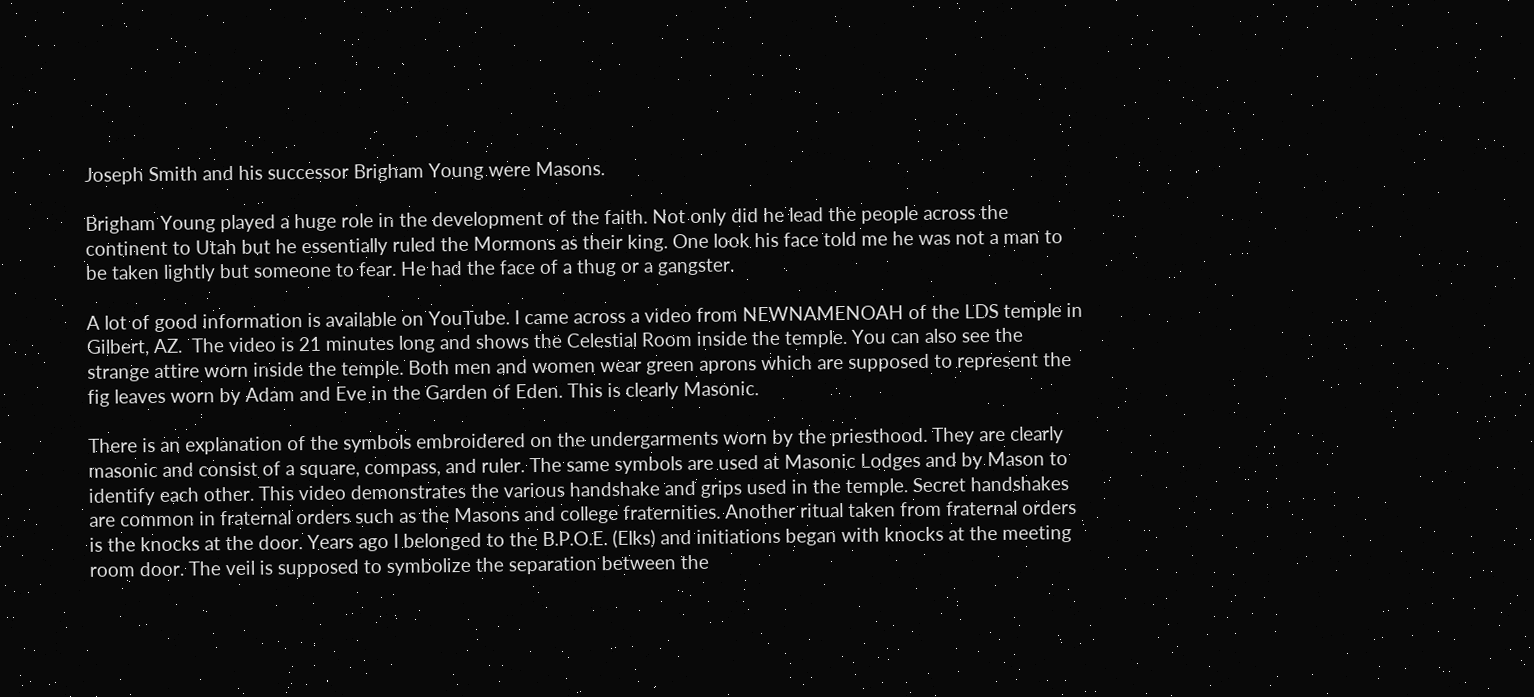Joseph Smith and his successor Brigham Young were Masons.

Brigham Young played a huge role in the development of the faith. Not only did he lead the people across the continent to Utah but he essentially ruled the Mormons as their king. One look his face told me he was not a man to be taken lightly but someone to fear. He had the face of a thug or a gangster.

A lot of good information is available on YouTube. I came across a video from NEWNAMENOAH of the LDS temple in Gilbert, AZ.  The video is 21 minutes long and shows the Celestial Room inside the temple. You can also see the strange attire worn inside the temple. Both men and women wear green aprons which are supposed to represent the fig leaves worn by Adam and Eve in the Garden of Eden. This is clearly Masonic.

There is an explanation of the symbols embroidered on the undergarments worn by the priesthood. They are clearly masonic and consist of a square, compass, and ruler. The same symbols are used at Masonic Lodges and by Mason to identify each other. This video demonstrates the various handshake and grips used in the temple. Secret handshakes are common in fraternal orders such as the Masons and college fraternities. Another ritual taken from fraternal orders is the knocks at the door. Years ago I belonged to the B.P.O.E. (Elks) and initiations began with knocks at the meeting room door. The veil is supposed to symbolize the separation between the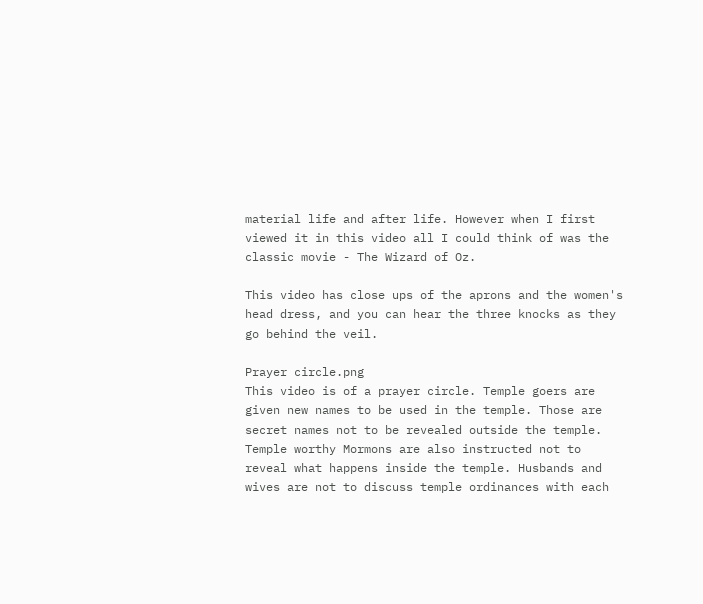material life and after life. However when I first viewed it in this video all I could think of was the classic movie - The Wizard of Oz.

This video has close ups of the aprons and the women's head dress, and you can hear the three knocks as they go behind the veil.

Prayer circle.png
This video is of a prayer circle. Temple goers are given new names to be used in the temple. Those are secret names not to be revealed outside the temple. Temple worthy Mormons are also instructed not to reveal what happens inside the temple. Husbands and wives are not to discuss temple ordinances with each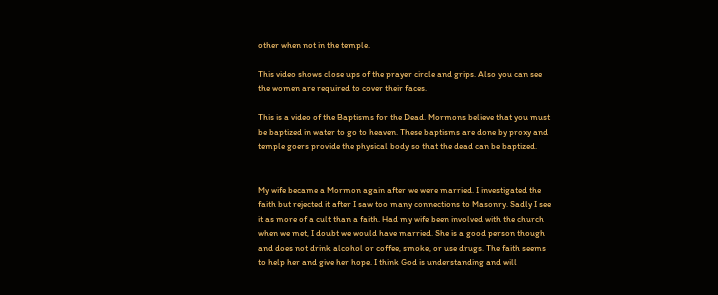other when not in the temple.

This video shows close ups of the prayer circle and grips. Also you can see the women are required to cover their faces.

This is a video of the Baptisms for the Dead. Mormons believe that you must be baptized in water to go to heaven. These baptisms are done by proxy and temple goers provide the physical body so that the dead can be baptized.


My wife became a Mormon again after we were married. I investigated the faith but rejected it after I saw too many connections to Masonry. Sadly I see it as more of a cult than a faith. Had my wife been involved with the church when we met, I doubt we would have married. She is a good person though and does not drink alcohol or coffee, smoke, or use drugs. The faith seems to help her and give her hope. I think God is understanding and will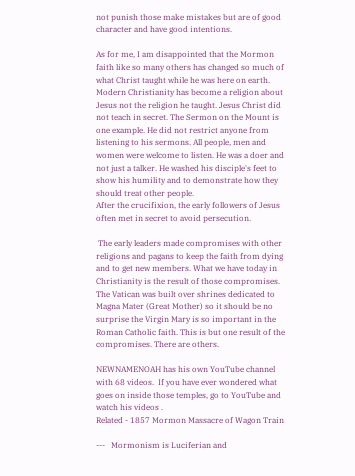not punish those make mistakes but are of good character and have good intentions.

As for me, I am disappointed that the Mormon faith like so many others has changed so much of what Christ taught while he was here on earth. Modern Christianity has become a religion about Jesus not the religion he taught. Jesus Christ did not teach in secret. The Sermon on the Mount is one example. He did not restrict anyone from listening to his sermons. All people, men and women were welcome to listen. He was a doer and not just a talker. He washed his disciple's feet to show his humility and to demonstrate how they should treat other people.
After the crucifixion, the early followers of Jesus often met in secret to avoid persecution.

 The early leaders made compromises with other religions and pagans to keep the faith from dying and to get new members. What we have today in Christianity is the result of those compromises. The Vatican was built over shrines dedicated to Magna Mater (Great Mother) so it should be no surprise the Virgin Mary is so important in the Roman Catholic faith. This is but one result of the compromises. There are others.

NEWNAMENOAH has his own YouTube channel with 68 videos.  If you have ever wondered what goes on inside those temples, go to YouTube and watch his videos .
Related - 1857 Mormon Massacre of Wagon Train

---   Mormonism is Luciferian and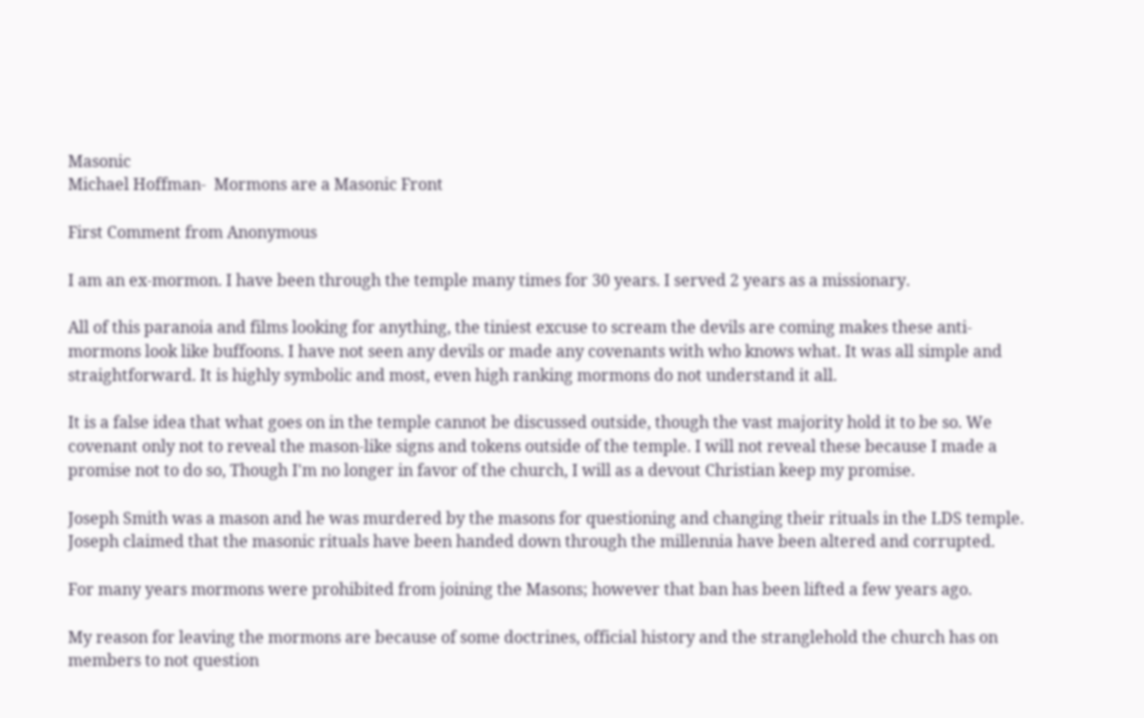Masonic
Michael Hoffman-  Mormons are a Masonic Front

First Comment from Anonymous

I am an ex-mormon. I have been through the temple many times for 30 years. I served 2 years as a missionary.

All of this paranoia and films looking for anything, the tiniest excuse to scream the devils are coming makes these anti-mormons look like buffoons. I have not seen any devils or made any covenants with who knows what. It was all simple and straightforward. It is highly symbolic and most, even high ranking mormons do not understand it all.

It is a false idea that what goes on in the temple cannot be discussed outside, though the vast majority hold it to be so. We covenant only not to reveal the mason-like signs and tokens outside of the temple. I will not reveal these because I made a promise not to do so, Though I'm no longer in favor of the church, I will as a devout Christian keep my promise.

Joseph Smith was a mason and he was murdered by the masons for questioning and changing their rituals in the LDS temple. Joseph claimed that the masonic rituals have been handed down through the millennia have been altered and corrupted.

For many years mormons were prohibited from joining the Masons; however that ban has been lifted a few years ago.

My reason for leaving the mormons are because of some doctrines, official history and the stranglehold the church has on members to not question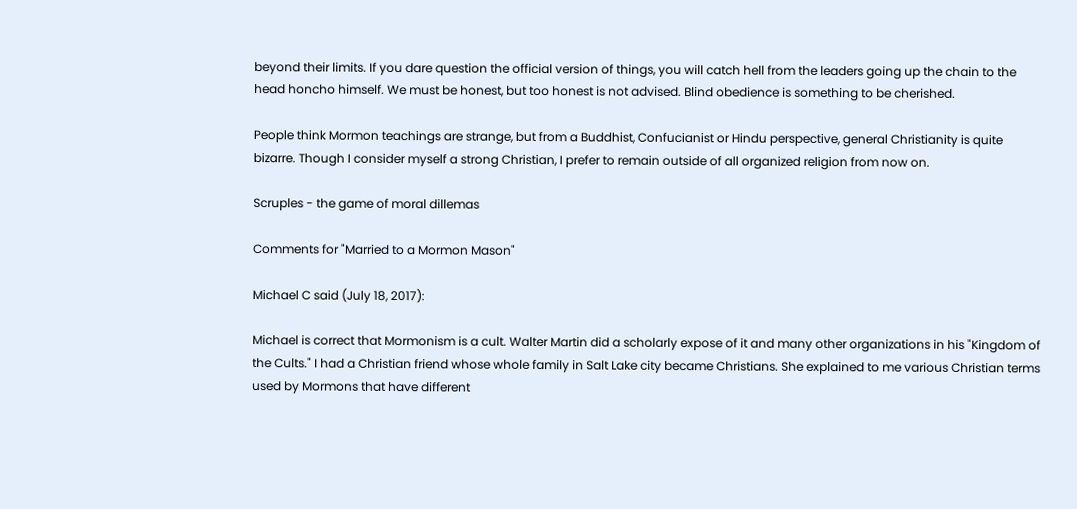beyond their limits. If you dare question the official version of things, you will catch hell from the leaders going up the chain to the head honcho himself. We must be honest, but too honest is not advised. Blind obedience is something to be cherished.

People think Mormon teachings are strange, but from a Buddhist, Confucianist or Hindu perspective, general Christianity is quite bizarre. Though I consider myself a strong Christian, I prefer to remain outside of all organized religion from now on.

Scruples - the game of moral dillemas

Comments for "Married to a Mormon Mason"

Michael C said (July 18, 2017):

Michael is correct that Mormonism is a cult. Walter Martin did a scholarly expose of it and many other organizations in his "Kingdom of the Cults." I had a Christian friend whose whole family in Salt Lake city became Christians. She explained to me various Christian terms used by Mormons that have different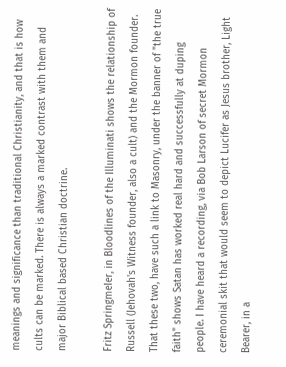meanings and significance than traditional Christianity, and that is how cults can be marked. There is always a marked contrast with them and major Biblical based Christian doctrine.

Fritz SpringmeIer, in Bloodlines of the Illuminati shows the relationship of Russell (Jehovah's Witness founder, also a cult) and the Mormon founder. That these two, have such a link to Masonry, under the banner of "the true faith" shows Satan has worked real hard and successfully at duping people. I have heard a recording, via Bob Larson of secret Mormon ceremonial skit that would seem to depict Lucifer as Jesus brother, Light Bearer, in a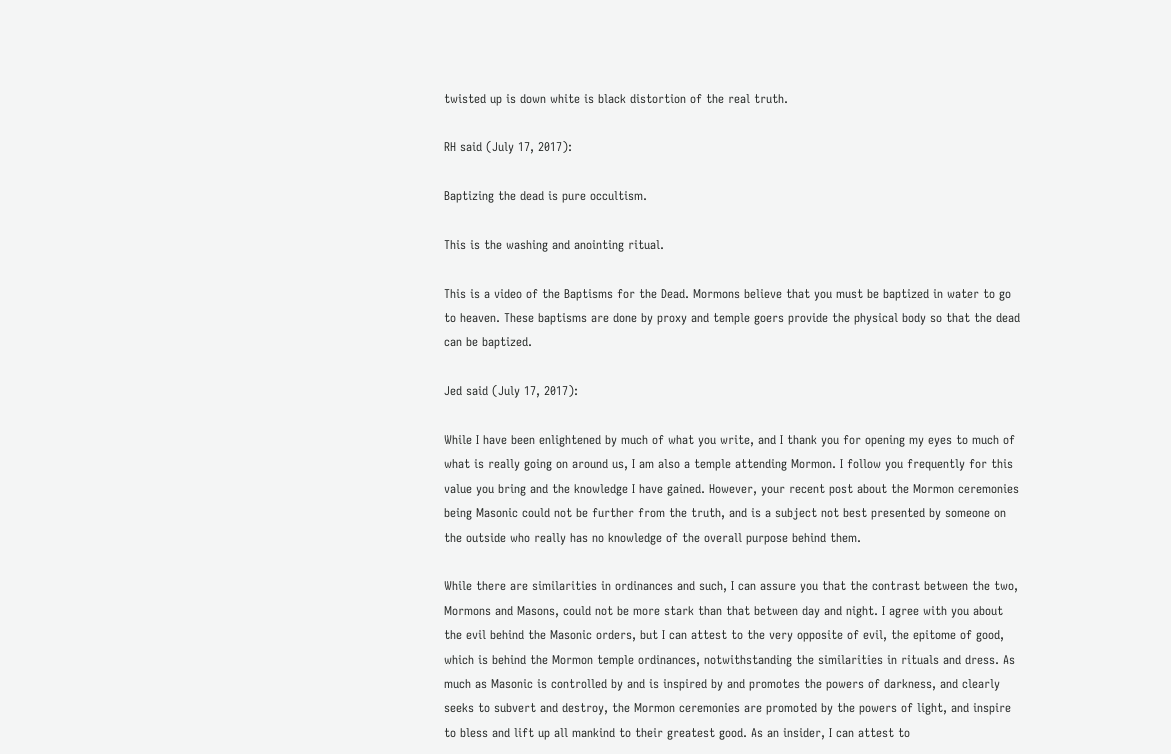twisted up is down white is black distortion of the real truth.

RH said (July 17, 2017):

Baptizing the dead is pure occultism.

This is the washing and anointing ritual.

This is a video of the Baptisms for the Dead. Mormons believe that you must be baptized in water to go to heaven. These baptisms are done by proxy and temple goers provide the physical body so that the dead can be baptized.

Jed said (July 17, 2017):

While I have been enlightened by much of what you write, and I thank you for opening my eyes to much of what is really going on around us, I am also a temple attending Mormon. I follow you frequently for this value you bring and the knowledge I have gained. However, your recent post about the Mormon ceremonies being Masonic could not be further from the truth, and is a subject not best presented by someone on the outside who really has no knowledge of the overall purpose behind them.

While there are similarities in ordinances and such, I can assure you that the contrast between the two, Mormons and Masons, could not be more stark than that between day and night. I agree with you about the evil behind the Masonic orders, but I can attest to the very opposite of evil, the epitome of good, which is behind the Mormon temple ordinances, notwithstanding the similarities in rituals and dress. As much as Masonic is controlled by and is inspired by and promotes the powers of darkness, and clearly seeks to subvert and destroy, the Mormon ceremonies are promoted by the powers of light, and inspire to bless and lift up all mankind to their greatest good. As an insider, I can attest to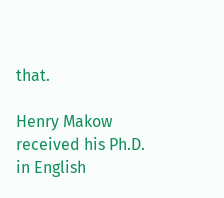that.

Henry Makow received his Ph.D. in English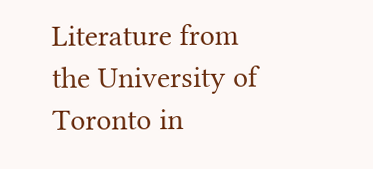Literature from the University of Toronto in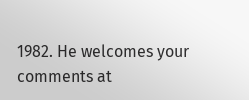1982. He welcomes your comments at